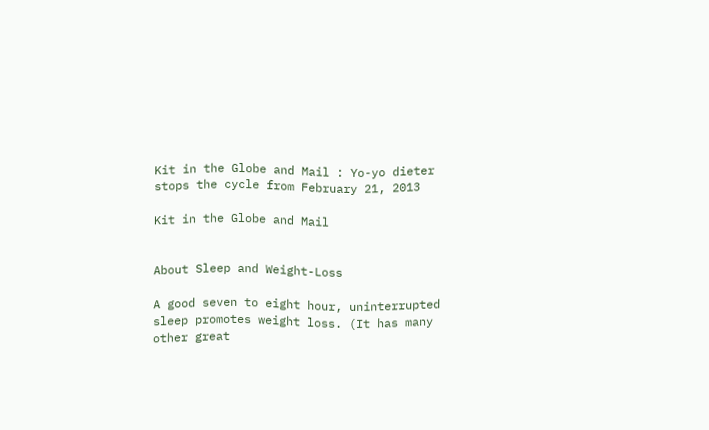Kit in the Globe and Mail : Yo-yo dieter stops the cycle from February 21, 2013

Kit in the Globe and Mail


About Sleep and Weight-Loss

A good seven to eight hour, uninterrupted sleep promotes weight loss. (It has many other great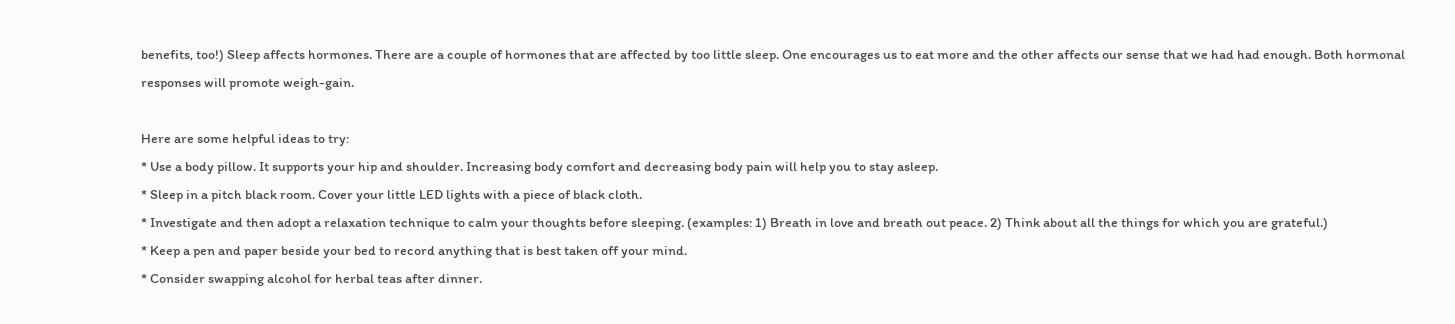benefits, too!) Sleep affects hormones. There are a couple of hormones that are affected by too little sleep. One encourages us to eat more and the other affects our sense that we had had enough. Both hormonal responses will promote weigh-gain.

Here are some helpful ideas to try:
* Use a body pillow. It supports your hip and shoulder. Increasing body comfort and decreasing body pain will help you to stay asleep.
* Sleep in a pitch black room. Cover your little LED lights with a piece of black cloth.
* Investigate and then adopt a relaxation technique to calm your thoughts before sleeping. (examples: 1) Breath in love and breath out peace. 2) Think about all the things for which you are grateful.)
* Keep a pen and paper beside your bed to record anything that is best taken off your mind.
* Consider swapping alcohol for herbal teas after dinner.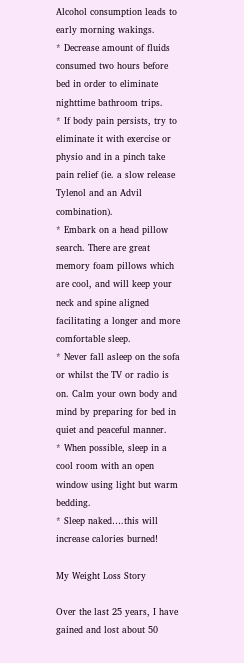Alcohol consumption leads to early morning wakings.
* Decrease amount of fluids consumed two hours before bed in order to eliminate nighttime bathroom trips.
* If body pain persists, try to eliminate it with exercise or physio and in a pinch take pain relief (ie. a slow release Tylenol and an Advil combination).
* Embark on a head pillow search. There are great memory foam pillows which are cool, and will keep your neck and spine aligned facilitating a longer and more comfortable sleep.
* Never fall asleep on the sofa or whilst the TV or radio is on. Calm your own body and mind by preparing for bed in quiet and peaceful manner.
* When possible, sleep in a cool room with an open window using light but warm bedding.
* Sleep naked….this will increase calories burned!

My Weight Loss Story

Over the last 25 years, I have gained and lost about 50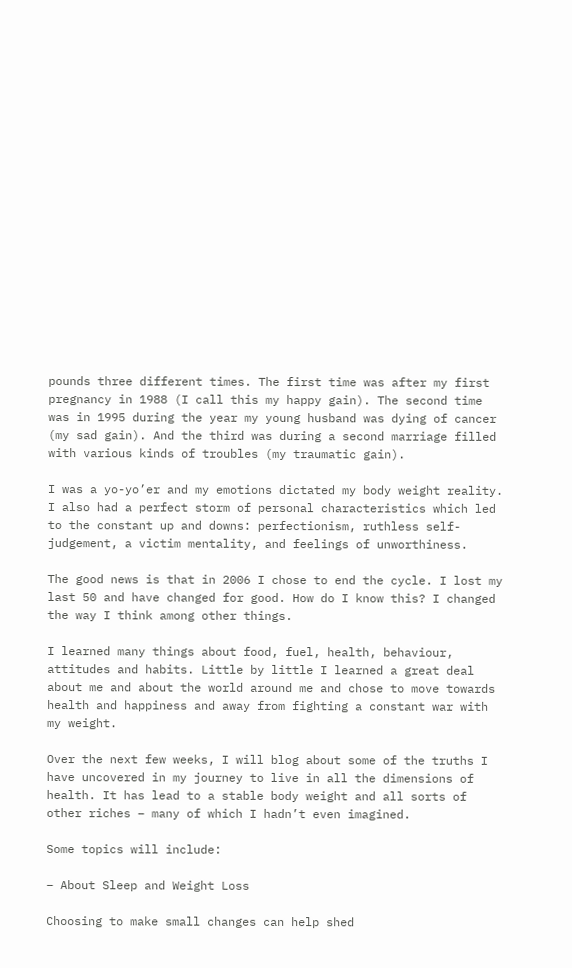pounds three different times. The first time was after my first pregnancy in 1988 (I call this my happy gain). The second time was in 1995 during the year my young husband was dying of cancer (my sad gain). And the third was during a second marriage filled with various kinds of troubles (my traumatic gain).

I was a yo-yo’er and my emotions dictated my body weight reality. I also had a perfect storm of personal characteristics which led to the constant up and downs: perfectionism, ruthless self-judgement, a victim mentality, and feelings of unworthiness.

The good news is that in 2006 I chose to end the cycle. I lost my last 50 and have changed for good. How do I know this? I changed the way I think among other things.

I learned many things about food, fuel, health, behaviour, attitudes and habits. Little by little I learned a great deal about me and about the world around me and chose to move towards health and happiness and away from fighting a constant war with my weight.

Over the next few weeks, I will blog about some of the truths I have uncovered in my journey to live in all the dimensions of health. It has lead to a stable body weight and all sorts of other riches – many of which I hadn’t even imagined.

Some topics will include:

– About Sleep and Weight Loss

Choosing to make small changes can help shed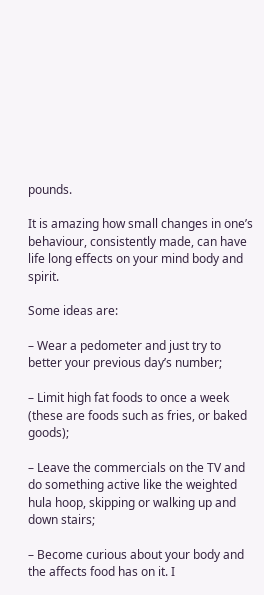pounds.

It is amazing how small changes in one’s behaviour, consistently made, can have life long effects on your mind body and spirit.

Some ideas are:

– Wear a pedometer and just try to better your previous day’s number;

– Limit high fat foods to once a week (these are foods such as fries, or baked goods);

– Leave the commercials on the TV and do something active like the weighted hula hoop, skipping or walking up and down stairs;

– Become curious about your body and the affects food has on it. I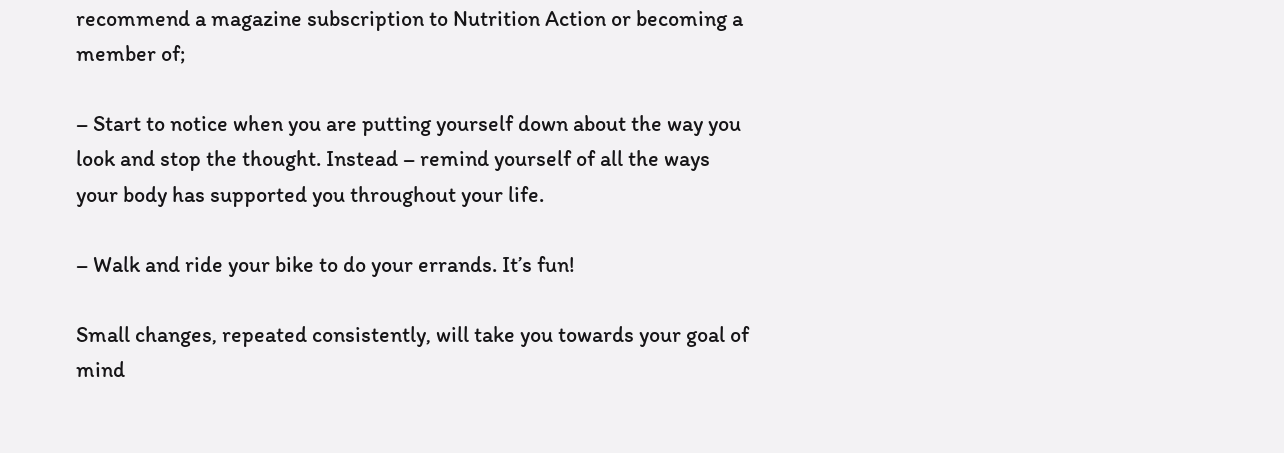recommend a magazine subscription to Nutrition Action or becoming a member of;

– Start to notice when you are putting yourself down about the way you look and stop the thought. Instead – remind yourself of all the ways your body has supported you throughout your life.

– Walk and ride your bike to do your errands. It’s fun!

Small changes, repeated consistently, will take you towards your goal of mind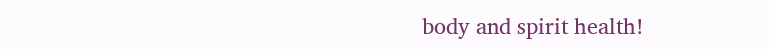body and spirit health!